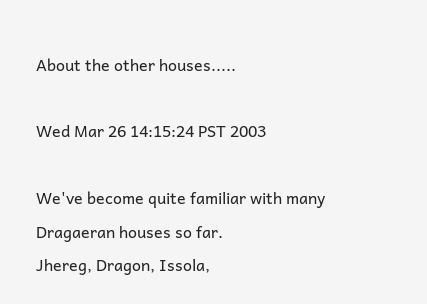About the other houses.....

Wed Mar 26 14:15:24 PST 2003

We've become quite familiar with many Dragaeran houses so far.
Jhereg, Dragon, Issola,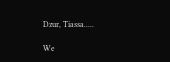Dzur, Tiassa.....

We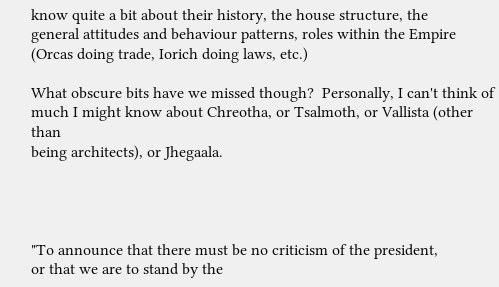know quite a bit about their history, the house structure, the
general attitudes and behaviour patterns, roles within the Empire
(Orcas doing trade, Iorich doing laws, etc.)

What obscure bits have we missed though?  Personally, I can't think of
much I might know about Chreotha, or Tsalmoth, or Vallista (other than
being architects), or Jhegaala.




"To announce that there must be no criticism of the president,
or that we are to stand by the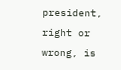president, right or wrong, is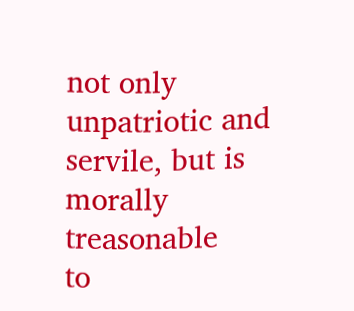not only unpatriotic and servile, but is morally treasonable
to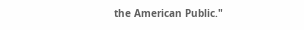the American Public."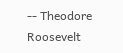-- Theodore Roosevelt